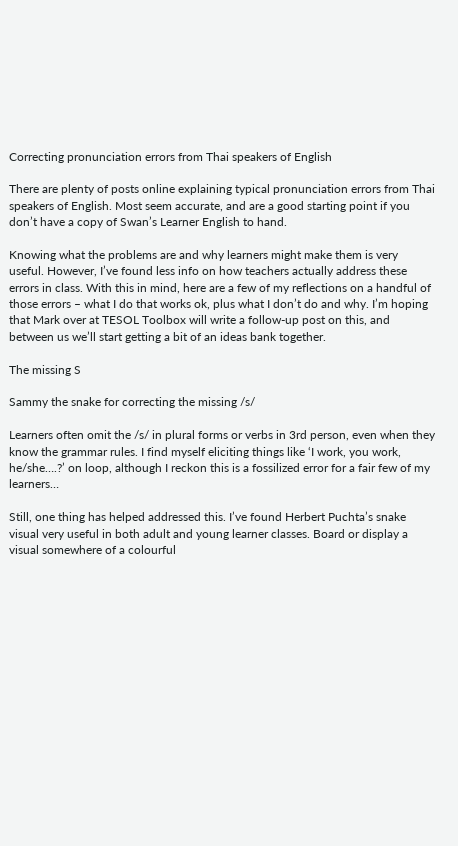Correcting pronunciation errors from Thai speakers of English

There are plenty of posts online explaining typical pronunciation errors from Thai speakers of English. Most seem accurate, and are a good starting point if you don’t have a copy of Swan’s Learner English to hand.

Knowing what the problems are and why learners might make them is very useful. However, I’ve found less info on how teachers actually address these errors in class. With this in mind, here are a few of my reflections on a handful of those errors – what I do that works ok, plus what I don’t do and why. I’m hoping that Mark over at TESOL Toolbox will write a follow-up post on this, and between us we’ll start getting a bit of an ideas bank together.

The missing S

Sammy the snake for correcting the missing /s/

Learners often omit the /s/ in plural forms or verbs in 3rd person, even when they know the grammar rules. I find myself eliciting things like ‘I work, you work, he/she….?’ on loop, although I reckon this is a fossilized error for a fair few of my learners…

Still, one thing has helped addressed this. I’ve found Herbert Puchta’s snake visual very useful in both adult and young learner classes. Board or display a visual somewhere of a colourful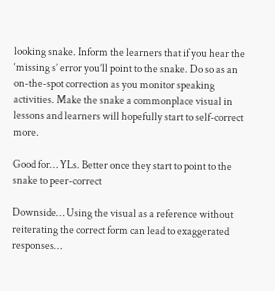looking snake. Inform the learners that if you hear the ‘missing s’ error you’ll point to the snake. Do so as an on-the-spot correction as you monitor speaking activities. Make the snake a commonplace visual in lessons and learners will hopefully start to self-correct more.

Good for… YLs. Better once they start to point to the snake to peer-correct

Downside… Using the visual as a reference without reiterating the correct form can lead to exaggerated responses…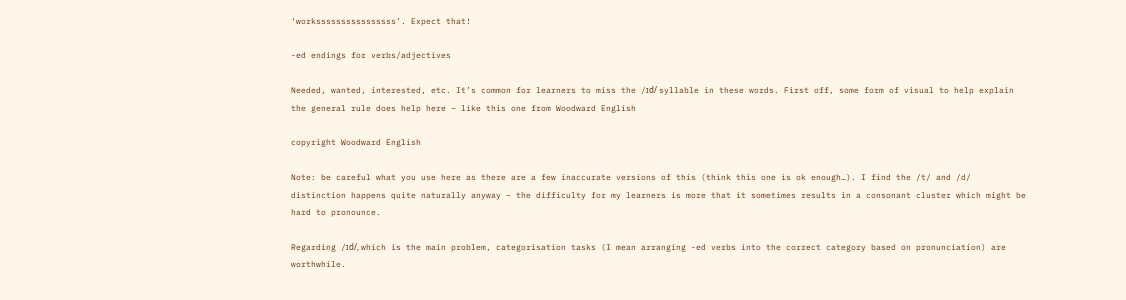‘workssssssssssssssss’. Expect that!

-ed endings for verbs/adjectives

Needed, wanted, interested, etc. It’s common for learners to miss the /ɪd/ syllable in these words. First off, some form of visual to help explain the general rule does help here – like this one from Woodward English

copyright Woodward English

Note: be careful what you use here as there are a few inaccurate versions of this (think this one is ok enough…). I find the /t/ and /d/ distinction happens quite naturally anyway – the difficulty for my learners is more that it sometimes results in a consonant cluster which might be hard to pronounce.

Regarding /ɪd/, which is the main problem, categorisation tasks (I mean arranging -ed verbs into the correct category based on pronunciation) are worthwhile.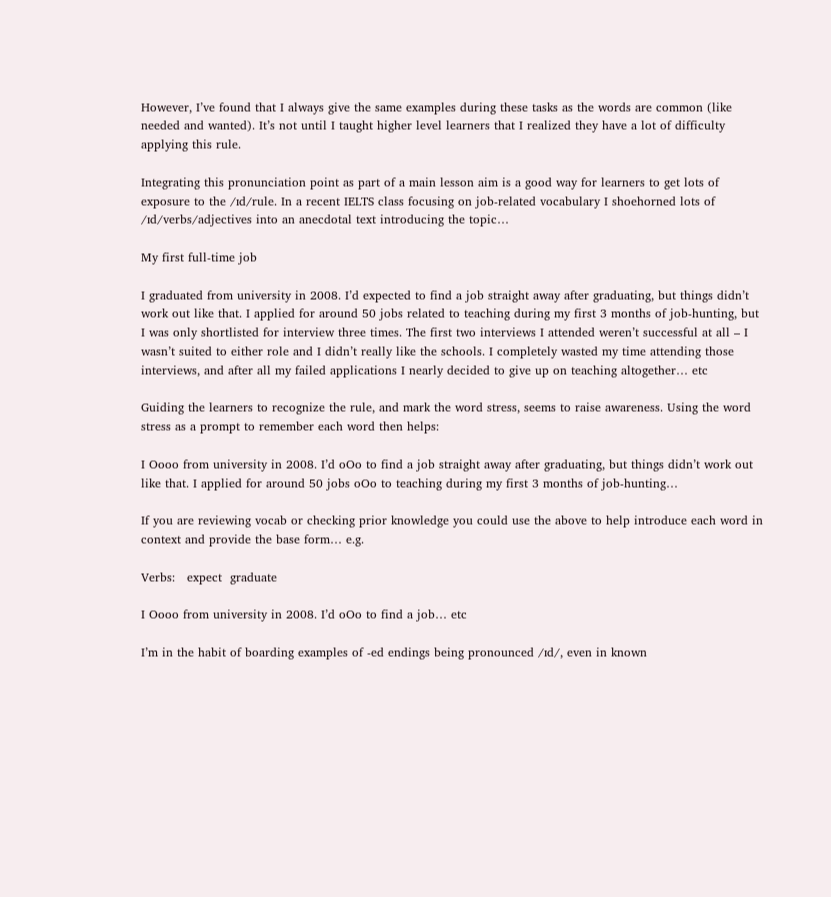However, I’ve found that I always give the same examples during these tasks as the words are common (like needed and wanted). It’s not until I taught higher level learners that I realized they have a lot of difficulty applying this rule.

Integrating this pronunciation point as part of a main lesson aim is a good way for learners to get lots of exposure to the /ɪd/rule. In a recent IELTS class focusing on job-related vocabulary I shoehorned lots of /ɪd/verbs/adjectives into an anecdotal text introducing the topic…

My first full-time job

I graduated from university in 2008. I’d expected to find a job straight away after graduating, but things didn’t work out like that. I applied for around 50 jobs related to teaching during my first 3 months of job-hunting, but I was only shortlisted for interview three times. The first two interviews I attended weren’t successful at all – I wasn’t suited to either role and I didn’t really like the schools. I completely wasted my time attending those interviews, and after all my failed applications I nearly decided to give up on teaching altogether… etc

Guiding the learners to recognize the rule, and mark the word stress, seems to raise awareness. Using the word stress as a prompt to remember each word then helps:

I Oooo from university in 2008. I’d oOo to find a job straight away after graduating, but things didn’t work out like that. I applied for around 50 jobs oOo to teaching during my first 3 months of job-hunting…

If you are reviewing vocab or checking prior knowledge you could use the above to help introduce each word in context and provide the base form… e.g.

Verbs:   expect  graduate

I Oooo from university in 2008. I’d oOo to find a job… etc

I’m in the habit of boarding examples of -ed endings being pronounced /ɪd/, even in known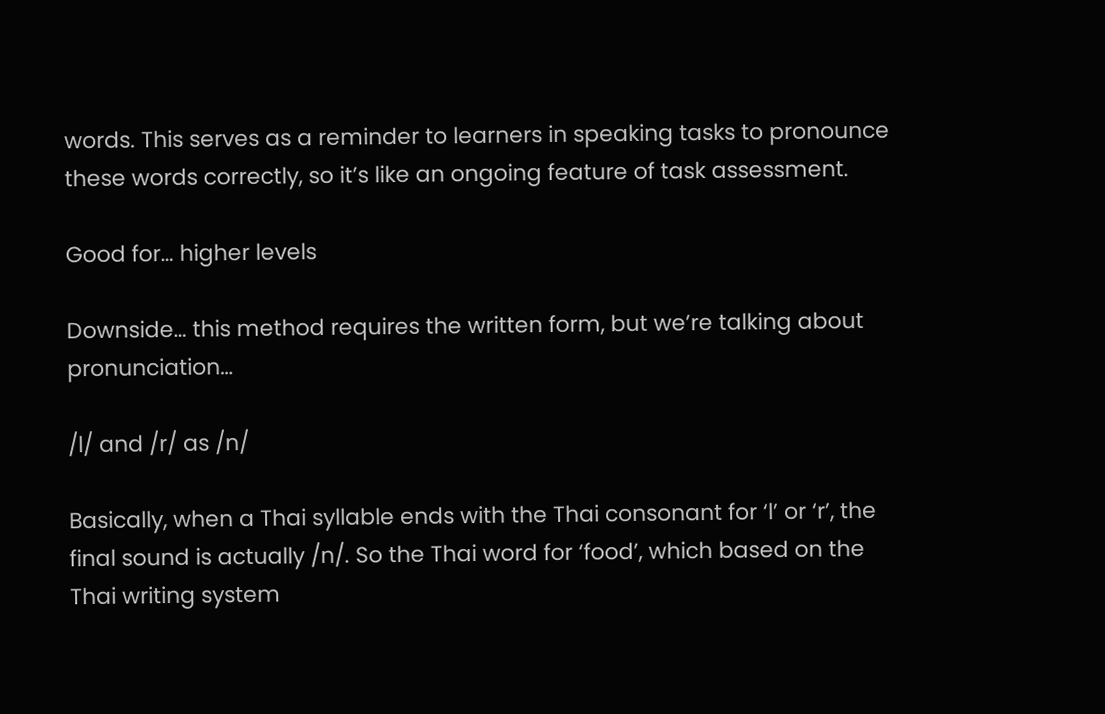words. This serves as a reminder to learners in speaking tasks to pronounce these words correctly, so it’s like an ongoing feature of task assessment.

Good for… higher levels

Downside… this method requires the written form, but we’re talking about pronunciation…

/l/ and /r/ as /n/

Basically, when a Thai syllable ends with the Thai consonant for ‘l’ or ‘r’, the final sound is actually /n/. So the Thai word for ‘food’, which based on the Thai writing system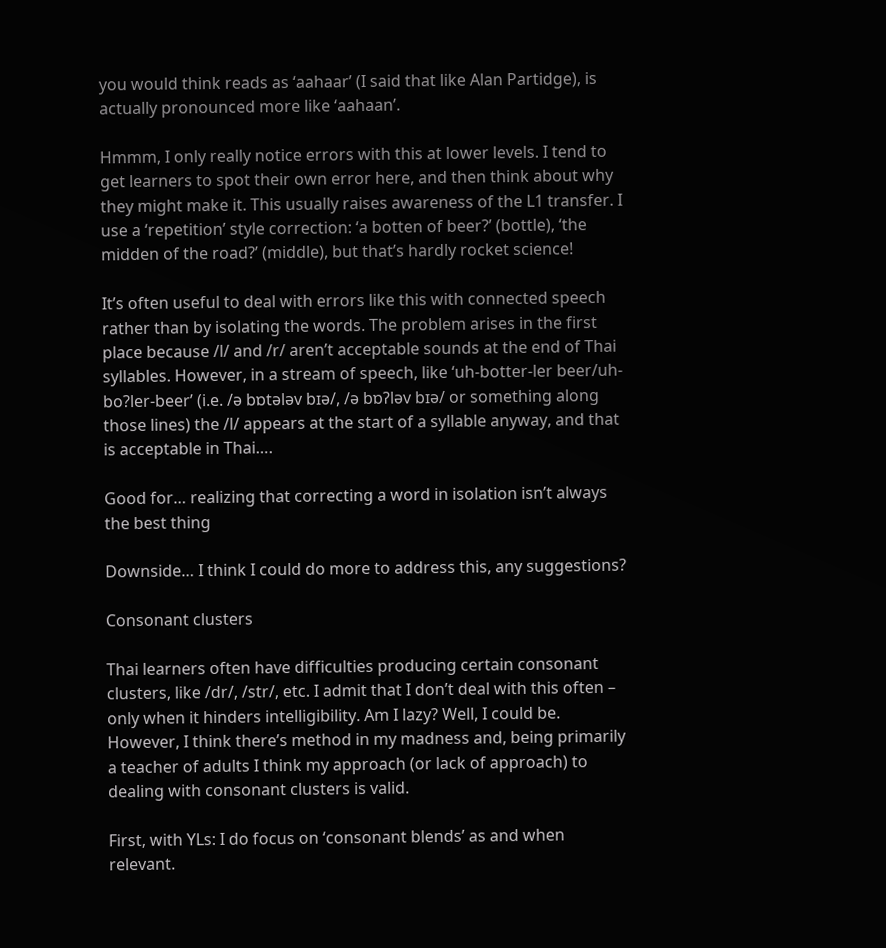you would think reads as ‘aahaar’ (I said that like Alan Partidge), is actually pronounced more like ‘aahaan’.

Hmmm, I only really notice errors with this at lower levels. I tend to get learners to spot their own error here, and then think about why they might make it. This usually raises awareness of the L1 transfer. I use a ‘repetition’ style correction: ‘a botten of beer?’ (bottle), ‘the midden of the road?’ (middle), but that’s hardly rocket science!

It’s often useful to deal with errors like this with connected speech rather than by isolating the words. The problem arises in the first place because /l/ and /r/ aren’t acceptable sounds at the end of Thai syllables. However, in a stream of speech, like ‘uh-botter-ler beer/uh-bo?ler-beer’ (i.e. /ə bɒtələv bɪə/, /ə bɒʔləv bɪə/ or something along those lines) the /l/ appears at the start of a syllable anyway, and that is acceptable in Thai….

Good for… realizing that correcting a word in isolation isn’t always the best thing

Downside… I think I could do more to address this, any suggestions?

Consonant clusters

Thai learners often have difficulties producing certain consonant clusters, like /dr/, /str/, etc. I admit that I don’t deal with this often – only when it hinders intelligibility. Am I lazy? Well, I could be. However, I think there’s method in my madness and, being primarily a teacher of adults I think my approach (or lack of approach) to dealing with consonant clusters is valid.

First, with YLs: I do focus on ‘consonant blends’ as and when relevant.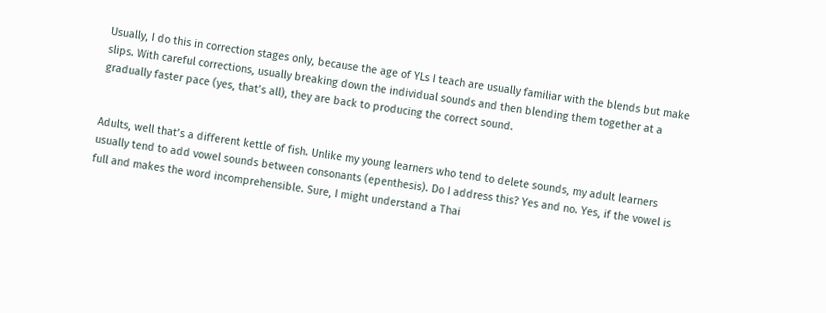Usually, I do this in correction stages only, because the age of YLs I teach are usually familiar with the blends but make slips. With careful corrections, usually breaking down the individual sounds and then blending them together at a gradually faster pace (yes, that’s all), they are back to producing the correct sound.


Adults, well that’s a different kettle of fish. Unlike my young learners who tend to delete sounds, my adult learners usually tend to add vowel sounds between consonants (epenthesis). Do I address this? Yes and no. Yes, if the vowel is full and makes the word incomprehensible. Sure, I might understand a Thai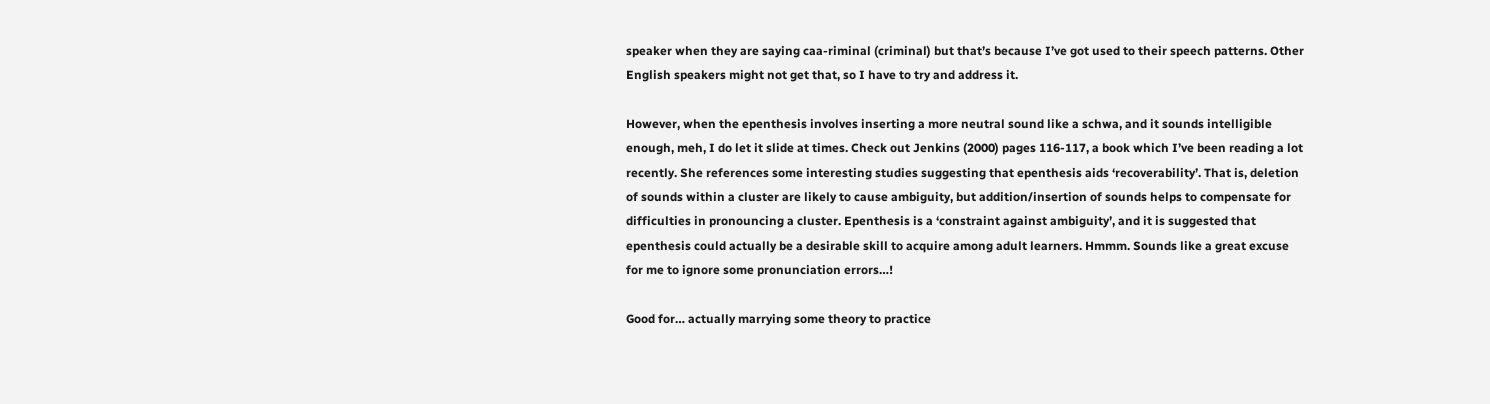speaker when they are saying caa-riminal (criminal) but that’s because I’ve got used to their speech patterns. Other English speakers might not get that, so I have to try and address it.

However, when the epenthesis involves inserting a more neutral sound like a schwa, and it sounds intelligible enough, meh, I do let it slide at times. Check out Jenkins (2000) pages 116-117, a book which I’ve been reading a lot recently. She references some interesting studies suggesting that epenthesis aids ‘recoverability’. That is, deletion of sounds within a cluster are likely to cause ambiguity, but addition/insertion of sounds helps to compensate for difficulties in pronouncing a cluster. Epenthesis is a ‘constraint against ambiguity’, and it is suggested that epenthesis could actually be a desirable skill to acquire among adult learners. Hmmm. Sounds like a great excuse for me to ignore some pronunciation errors…!

Good for… actually marrying some theory to practice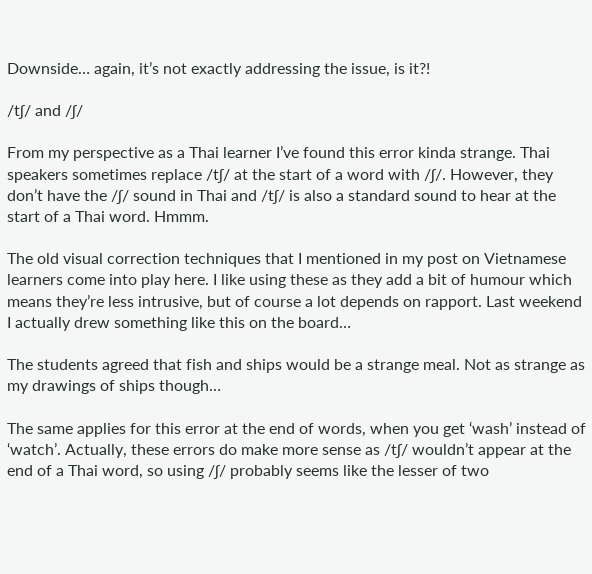Downside… again, it’s not exactly addressing the issue, is it?!

/tʃ/ and /ʃ/

From my perspective as a Thai learner I’ve found this error kinda strange. Thai speakers sometimes replace /tʃ/ at the start of a word with /ʃ/. However, they don’t have the /ʃ/ sound in Thai and /tʃ/ is also a standard sound to hear at the start of a Thai word. Hmmm.

The old visual correction techniques that I mentioned in my post on Vietnamese learners come into play here. I like using these as they add a bit of humour which means they’re less intrusive, but of course a lot depends on rapport. Last weekend I actually drew something like this on the board…

The students agreed that fish and ships would be a strange meal. Not as strange as my drawings of ships though…

The same applies for this error at the end of words, when you get ‘wash’ instead of ‘watch’. Actually, these errors do make more sense as /tʃ/ wouldn’t appear at the end of a Thai word, so using /ʃ/ probably seems like the lesser of two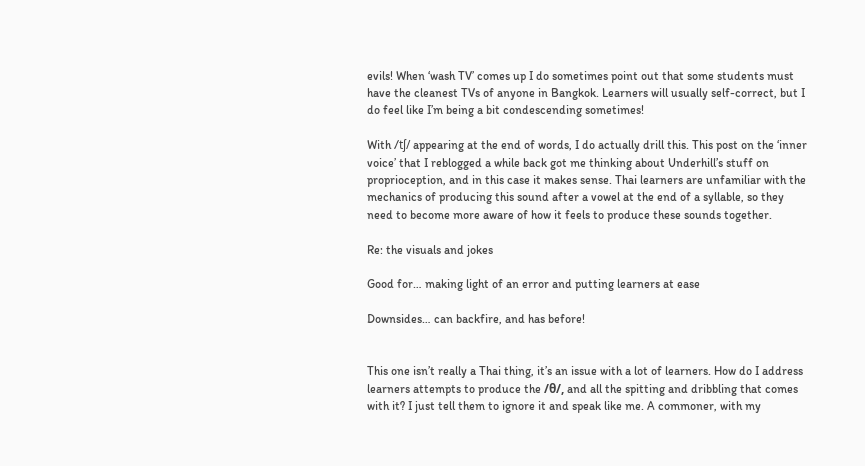evils! When ‘wash TV’ comes up I do sometimes point out that some students must have the cleanest TVs of anyone in Bangkok. Learners will usually self-correct, but I do feel like I’m being a bit condescending sometimes!

With /tʃ/ appearing at the end of words, I do actually drill this. This post on the ‘inner voice’ that I reblogged a while back got me thinking about Underhill’s stuff on proprioception, and in this case it makes sense. Thai learners are unfamiliar with the mechanics of producing this sound after a vowel at the end of a syllable, so they need to become more aware of how it feels to produce these sounds together.

Re: the visuals and jokes

Good for… making light of an error and putting learners at ease

Downsides… can backfire, and has before!


This one isn’t really a Thai thing, it’s an issue with a lot of learners. How do I address learners attempts to produce the /θ/, and all the spitting and dribbling that comes with it? I just tell them to ignore it and speak like me. A commoner, with my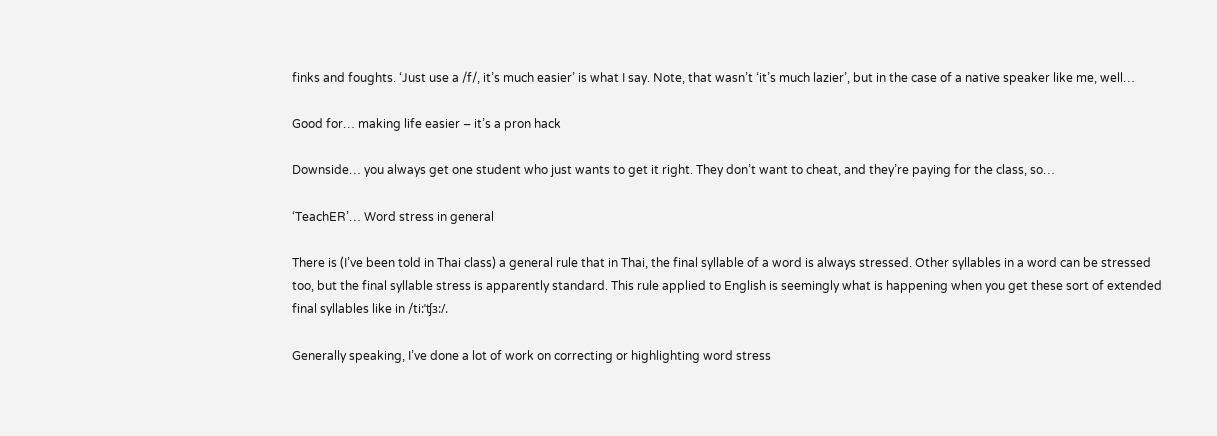finks and foughts. ‘Just use a /f/, it’s much easier’ is what I say. Note, that wasn’t ‘it’s much lazier’, but in the case of a native speaker like me, well…

Good for… making life easier – it’s a pron hack

Downside… you always get one student who just wants to get it right. They don’t want to cheat, and they’re paying for the class, so…

‘TeachER’… Word stress in general

There is (I’ve been told in Thai class) a general rule that in Thai, the final syllable of a word is always stressed. Other syllables in a word can be stressed too, but the final syllable stress is apparently standard. This rule applied to English is seemingly what is happening when you get these sort of extended final syllables like in /ti:ˈʧɜ:/.

Generally speaking, I’ve done a lot of work on correcting or highlighting word stress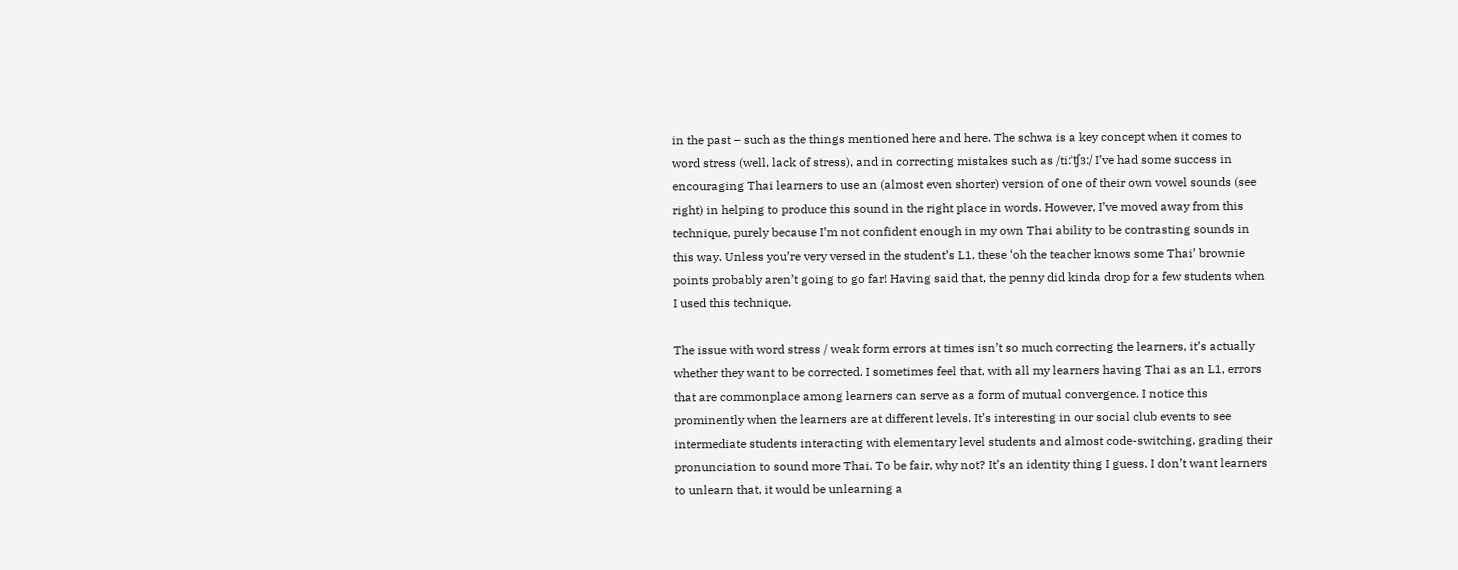in the past – such as the things mentioned here and here. The schwa is a key concept when it comes to word stress (well, lack of stress), and in correcting mistakes such as /ti:ˈʧɜ:/ I’ve had some success in encouraging Thai learners to use an (almost even shorter) version of one of their own vowel sounds (see right) in helping to produce this sound in the right place in words. However, I’ve moved away from this technique, purely because I’m not confident enough in my own Thai ability to be contrasting sounds in this way. Unless you’re very versed in the student’s L1, these ‘oh the teacher knows some Thai’ brownie points probably aren’t going to go far! Having said that, the penny did kinda drop for a few students when I used this technique.

The issue with word stress / weak form errors at times isn’t so much correcting the learners, it’s actually whether they want to be corrected. I sometimes feel that, with all my learners having Thai as an L1, errors that are commonplace among learners can serve as a form of mutual convergence. I notice this prominently when the learners are at different levels. It’s interesting in our social club events to see intermediate students interacting with elementary level students and almost code-switching, grading their pronunciation to sound more Thai. To be fair, why not? It’s an identity thing I guess. I don’t want learners to unlearn that, it would be unlearning a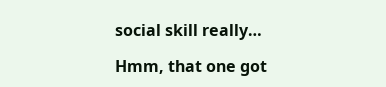social skill really…

Hmm, that one got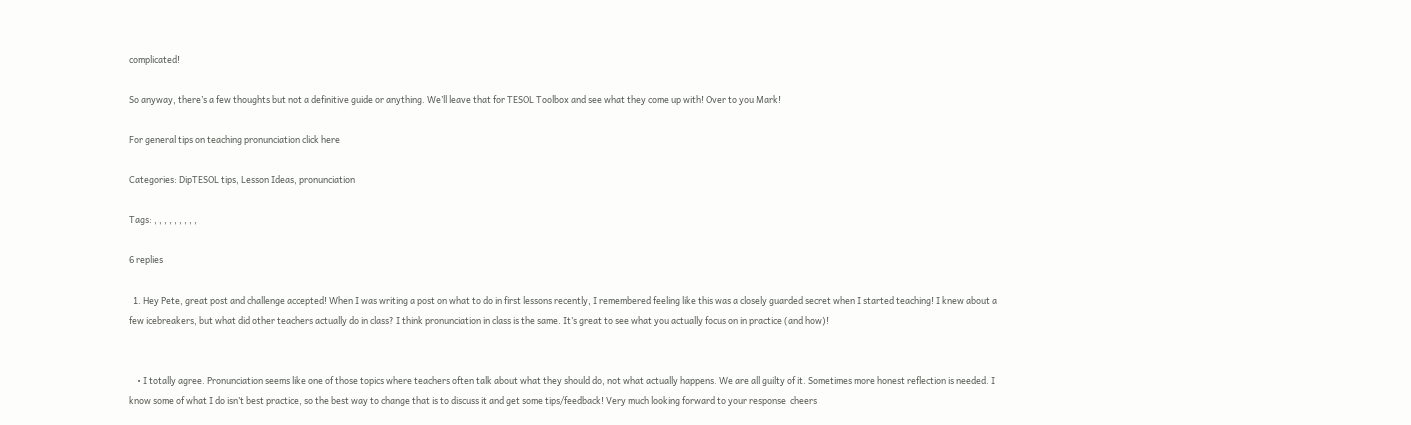complicated!

So anyway, there’s a few thoughts but not a definitive guide or anything. We’ll leave that for TESOL Toolbox and see what they come up with! Over to you Mark!

For general tips on teaching pronunciation click here

Categories: DipTESOL tips, Lesson Ideas, pronunciation

Tags: , , , , , , , , ,

6 replies

  1. Hey Pete, great post and challenge accepted! When I was writing a post on what to do in first lessons recently, I remembered feeling like this was a closely guarded secret when I started teaching! I knew about a few icebreakers, but what did other teachers actually do in class? I think pronunciation in class is the same. It’s great to see what you actually focus on in practice (and how)!


    • I totally agree. Pronunciation seems like one of those topics where teachers often talk about what they should do, not what actually happens. We are all guilty of it. Sometimes more honest reflection is needed. I know some of what I do isn’t best practice, so the best way to change that is to discuss it and get some tips/feedback! Very much looking forward to your response  cheers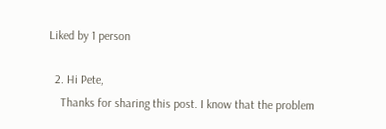Liked by 1 person

  2. Hi Pete,
    Thanks for sharing this post. I know that the problem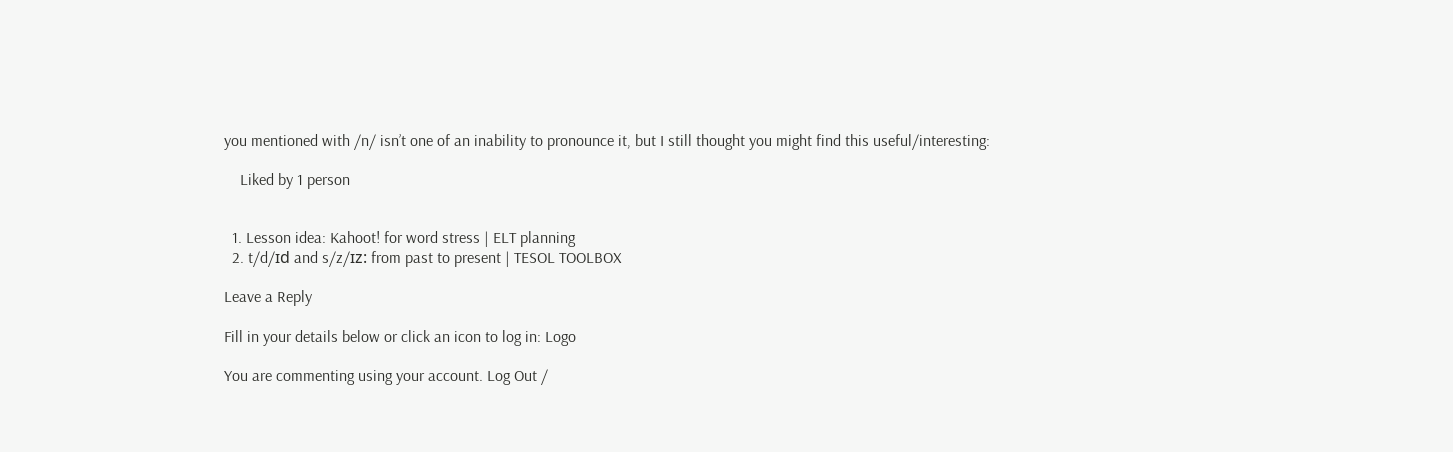you mentioned with /n/ isn’t one of an inability to pronounce it, but I still thought you might find this useful/interesting:

    Liked by 1 person


  1. Lesson idea: Kahoot! for word stress | ELT planning
  2. t/d/ɪd and s/z/ɪz: from past to present | TESOL TOOLBOX

Leave a Reply

Fill in your details below or click an icon to log in: Logo

You are commenting using your account. Log Out /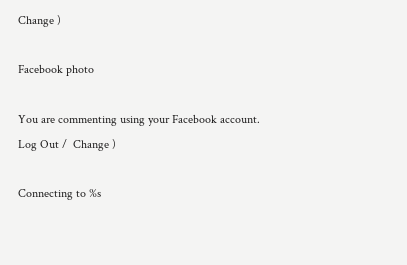Change )

Facebook photo

You are commenting using your Facebook account. Log Out /  Change )

Connecting to %s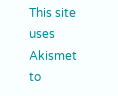This site uses Akismet to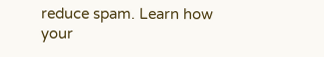reduce spam. Learn how your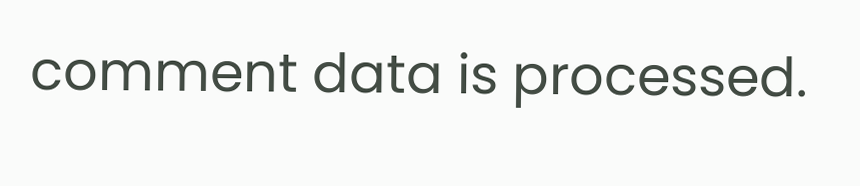comment data is processed.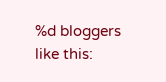%d bloggers like this: